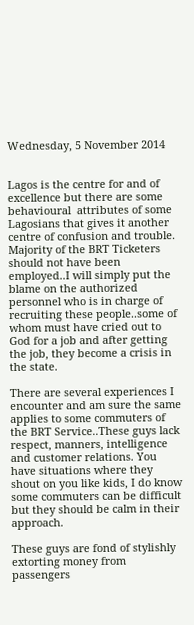Wednesday, 5 November 2014


Lagos is the centre for and of excellence but there are some behavioural  attributes of some Lagosians that gives it another centre of confusion and trouble. Majority of the BRT Ticketers should not have been employed..I will simply put the blame on the authorized personnel who is in charge of recruiting these people..some of whom must have cried out to God for a job and after getting the job, they become a crisis in the state.

There are several experiences I encounter and am sure the same applies to some commuters of the BRT Service..These guys lack respect, manners, intelligence and customer relations. You have situations where they shout on you like kids, I do know some commuters can be difficult but they should be calm in their approach.

These guys are fond of stylishly extorting money from passengers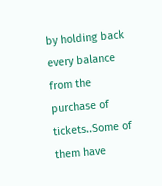by holding back every balance from the purchase of tickets..Some of them have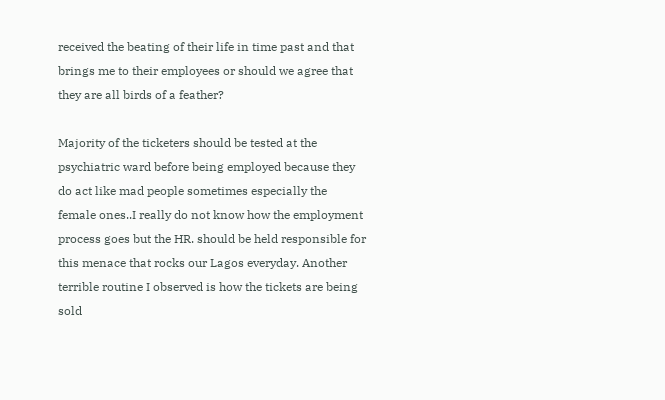received the beating of their life in time past and that brings me to their employees or should we agree that they are all birds of a feather?

Majority of the ticketers should be tested at the psychiatric ward before being employed because they do act like mad people sometimes especially the female ones..I really do not know how the employment process goes but the HR. should be held responsible for this menace that rocks our Lagos everyday. Another terrible routine I observed is how the tickets are being sold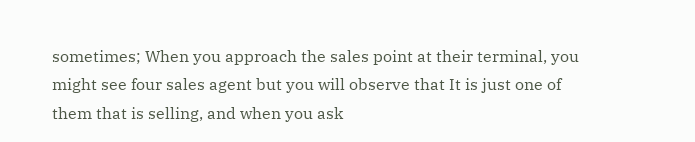sometimes; When you approach the sales point at their terminal, you might see four sales agent but you will observe that It is just one of them that is selling, and when you ask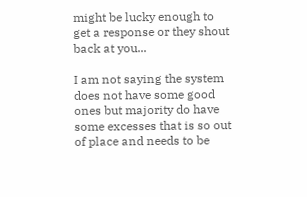might be lucky enough to get a response or they shout back at you...

I am not saying the system does not have some good ones but majority do have some excesses that is so out of place and needs to be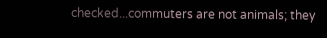checked...commuters are not animals; they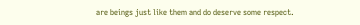are beings just like them and do deserve some respect.